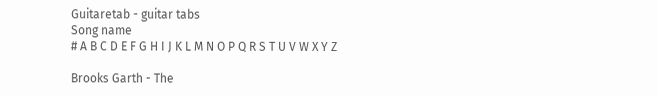Guitaretab - guitar tabs
Song name
# A B C D E F G H I J K L M N O P Q R S T U V W X Y Z

Brooks Garth - The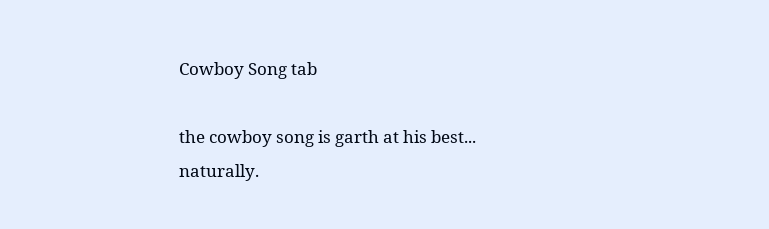Cowboy Song tab

the cowboy song is garth at his best... naturally.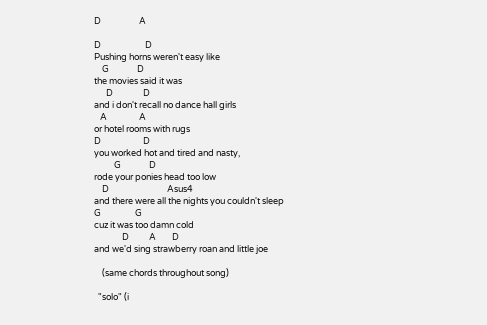D                   A

D                      D
Pushing horns weren't easy like
    G              D
the movies said it was
      D               D
and i don't recall no dance hall girls
   A                A
or hotel rooms with rugs
D                     D
you worked hot and tired and nasty,
          G              D
rode your ponies head too low
    D                             Asus4
and there were all the nights you couldn't sleep
G                 G
cuz it was too damn cold
              D          A        D
and we'd sing strawberry roan and little joe

    (same chords throughout song)

  "solo" (i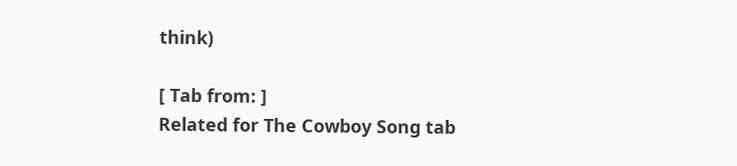think)

[ Tab from: ]
Related for The Cowboy Song tab